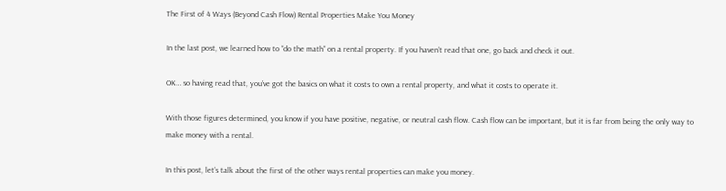The First of 4 Ways (Beyond Cash Flow) Rental Properties Make You Money

In the last post, we learned how to “do the math” on a rental property. If you haven’t read that one, go back and check it out.

OK… so having read that, you’ve got the basics on what it costs to own a rental property, and what it costs to operate it.

With those figures determined, you know if you have positive, negative, or neutral cash flow. Cash flow can be important, but it is far from being the only way to make money with a rental.

In this post, let’s talk about the first of the other ways rental properties can make you money.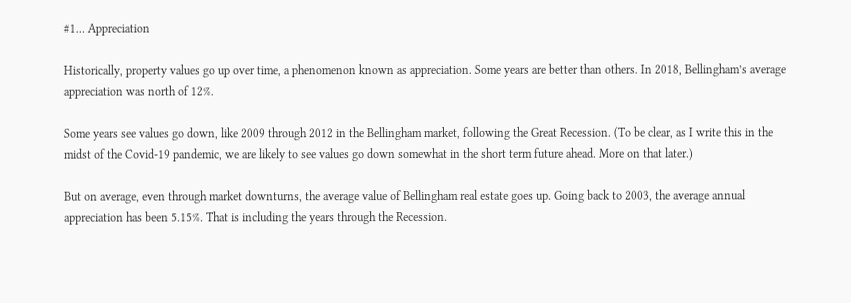#1… Appreciation

Historically, property values go up over time, a phenomenon known as appreciation. Some years are better than others. In 2018, Bellingham’s average appreciation was north of 12%.

Some years see values go down, like 2009 through 2012 in the Bellingham market, following the Great Recession. (To be clear, as I write this in the midst of the Covid-19 pandemic, we are likely to see values go down somewhat in the short term future ahead. More on that later.)

But on average, even through market downturns, the average value of Bellingham real estate goes up. Going back to 2003, the average annual appreciation has been 5.15%. That is including the years through the Recession.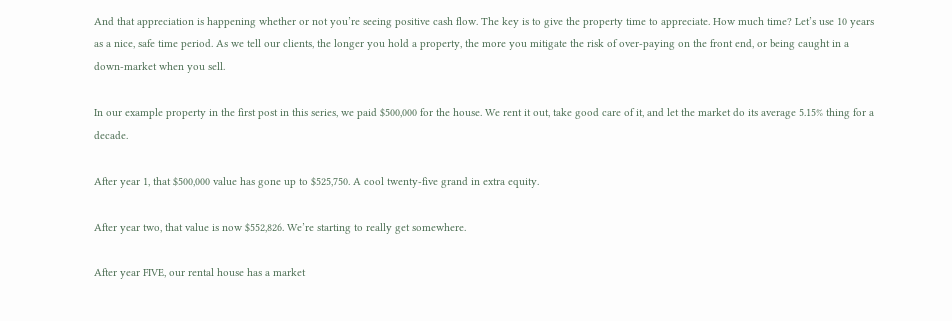And that appreciation is happening whether or not you’re seeing positive cash flow. The key is to give the property time to appreciate. How much time? Let’s use 10 years as a nice, safe time period. As we tell our clients, the longer you hold a property, the more you mitigate the risk of over-paying on the front end, or being caught in a down-market when you sell.

In our example property in the first post in this series, we paid $500,000 for the house. We rent it out, take good care of it, and let the market do its average 5.15% thing for a decade.

After year 1, that $500,000 value has gone up to $525,750. A cool twenty-five grand in extra equity.

After year two, that value is now $552,826. We’re starting to really get somewhere.

After year FIVE, our rental house has a market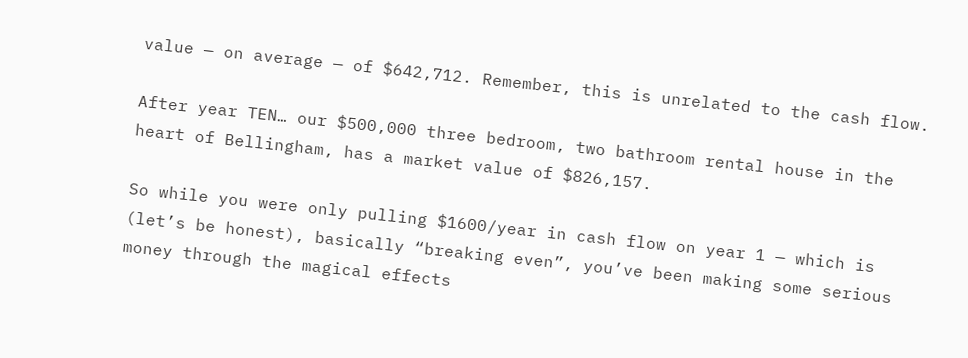value — on average — of $642,712. Remember, this is unrelated to the cash flow.

After year TEN… our $500,000 three bedroom, two bathroom rental house in the heart of Bellingham, has a market value of $826,157.

So while you were only pulling $1600/year in cash flow on year 1 — which is (let’s be honest), basically “breaking even”, you’ve been making some serious money through the magical effects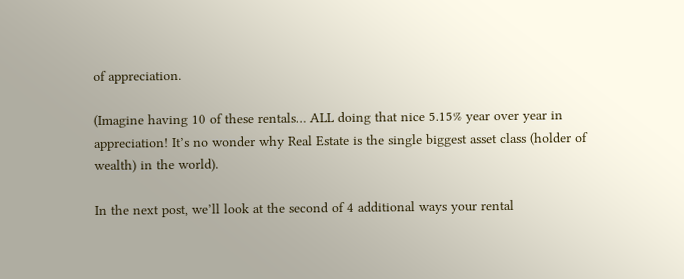of appreciation.

(Imagine having 10 of these rentals… ALL doing that nice 5.15% year over year in appreciation! It’s no wonder why Real Estate is the single biggest asset class (holder of wealth) in the world).

In the next post, we’ll look at the second of 4 additional ways your rental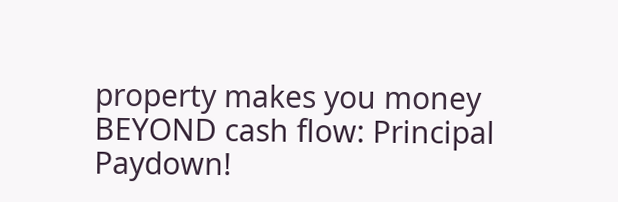property makes you money BEYOND cash flow: Principal Paydown!